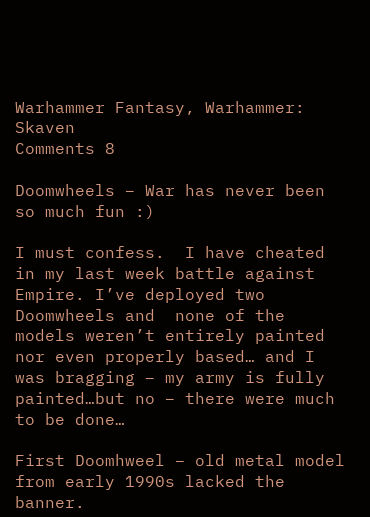Warhammer Fantasy, Warhammer: Skaven
Comments 8

Doomwheels – War has never been so much fun :)

I must confess.  I have cheated in my last week battle against Empire. I’ve deployed two Doomwheels and  none of the models weren’t entirely painted nor even properly based… and I was bragging – my army is fully painted…but no – there were much to be done…

First Doomhweel – old metal model from early 1990s lacked the banner.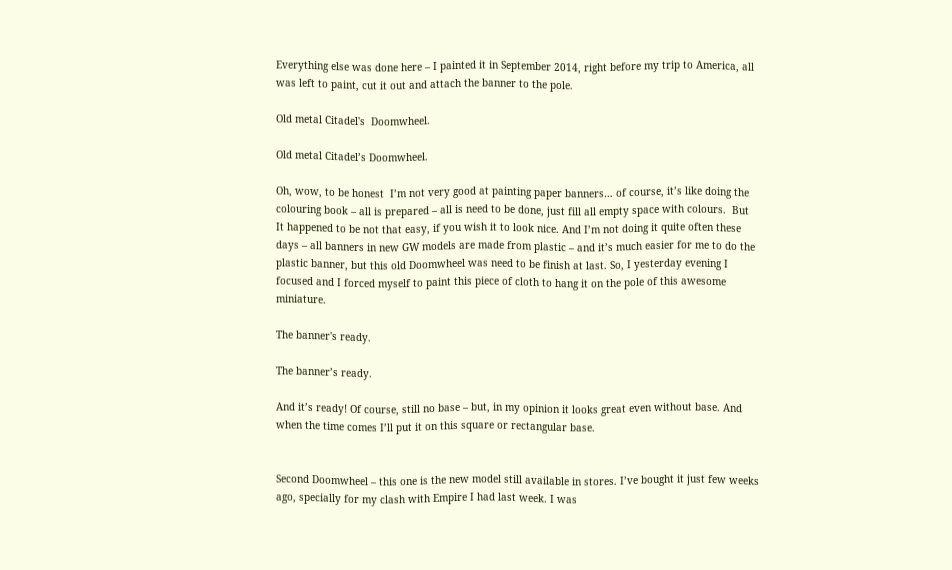Everything else was done here – I painted it in September 2014, right before my trip to America, all was left to paint, cut it out and attach the banner to the pole.

Old metal Citadel's  Doomwheel.

Old metal Citadel’s Doomwheel.

Oh, wow, to be honest  I’m not very good at painting paper banners… of course, it’s like doing the colouring book – all is prepared – all is need to be done, just fill all empty space with colours.  But It happened to be not that easy, if you wish it to look nice. And I’m not doing it quite often these days – all banners in new GW models are made from plastic – and it’s much easier for me to do the plastic banner, but this old Doomwheel was need to be finish at last. So, I yesterday evening I focused and I forced myself to paint this piece of cloth to hang it on the pole of this awesome miniature.

The banner's ready.

The banner’s ready.

And it’s ready! Of course, still no base – but, in my opinion it looks great even without base. And when the time comes I’ll put it on this square or rectangular base.


Second Doomwheel – this one is the new model still available in stores. I’ve bought it just few weeks ago, specially for my clash with Empire I had last week. I was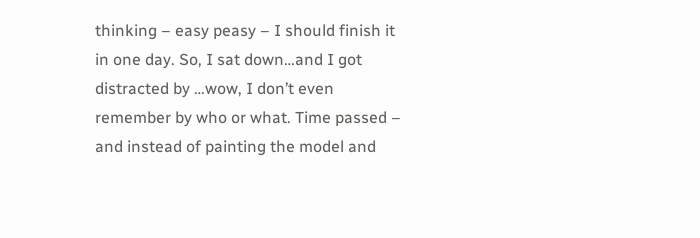thinking – easy peasy – I should finish it in one day. So, I sat down…and I got distracted by …wow, I don’t even remember by who or what. Time passed – and instead of painting the model and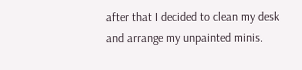after that I decided to clean my desk and arrange my unpainted minis.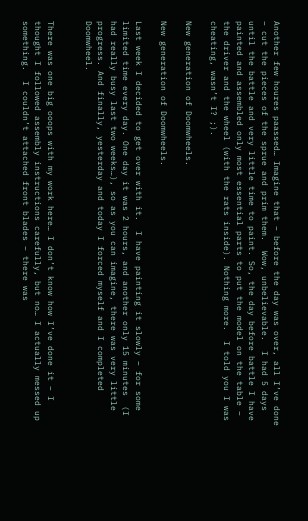Another few houres paassed… Imagine that – before the day was over, all I’ve done – cut the pieces of the sprue and prim them.  Wow, unbelievable.  I had 5 days until the battle and very little time to paint. So, the day before battle I have painted and assembled only most essential parts to put the model on the table – the driver and the wheel (with the rats inside). Nothing more.  I told you I was cheating, wasn’t I? ;).

New generation of Doomwheels.

New generation of Doomwheels.

Last week I decided to get over with it.  I have painting it slowly – for some limited time every day. One day it was 2 hours, and another only 15 minutes  (I had really busy last two weeks…), so as you can imagine, there was very little progress. And finally, yesterday and today I forced myself and I completed Doomwheel.


There was one big ooops with my work here… I don’t know how I’ve done it – I thought I followed assembly instructions carefully, but no… I actually messed up something.  I couldn’t attached front blades – there was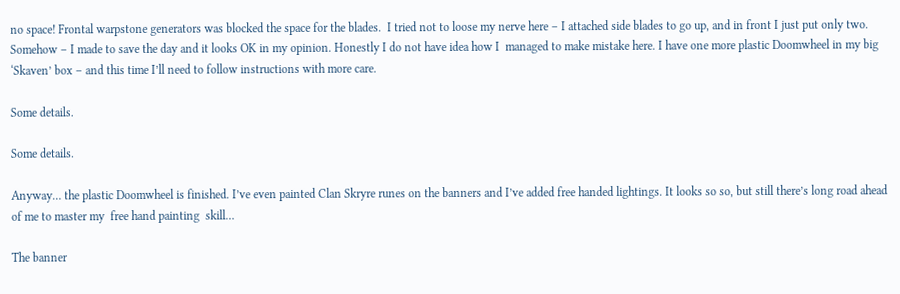no space! Frontal warpstone generators was blocked the space for the blades.  I tried not to loose my nerve here – I attached side blades to go up, and in front I just put only two.  Somehow – I made to save the day and it looks OK in my opinion. Honestly I do not have idea how I  managed to make mistake here. I have one more plastic Doomwheel in my big ‘Skaven’ box – and this time I’ll need to follow instructions with more care.

Some details.

Some details.

Anyway… the plastic Doomwheel is finished. I’ve even painted Clan Skryre runes on the banners and I’ve added free handed lightings. It looks so so, but still there’s long road ahead of me to master my  free hand painting  skill…

The banner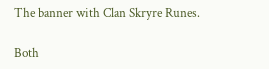The banner with Clan Skryre Runes.

Both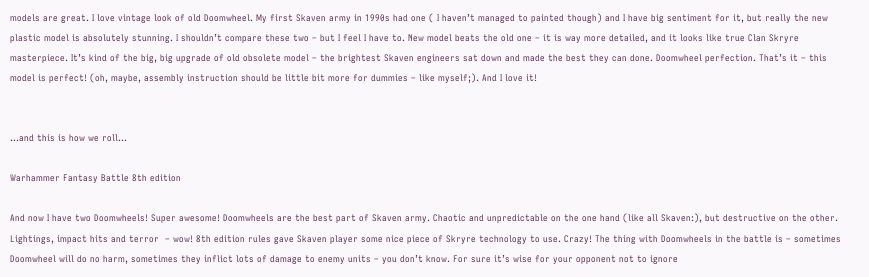models are great. I love vintage look of old Doomwheel. My first Skaven army in 1990s had one ( I haven’t managed to painted though) and I have big sentiment for it, but really the new plastic model is absolutely stunning. I shouldn’t compare these two – but I feel I have to. New model beats the old one – it is way more detailed, and it looks like true Clan Skryre masterpiece. It’s kind of the big, big upgrade of old obsolete model – the brightest Skaven engineers sat down and made the best they can done. Doomwheel perfection. That’s it – this model is perfect! (oh, maybe, assembly instruction should be little bit more for dummies – like myself;). And I love it!


…and this is how we roll…

Warhammer Fantasy Battle 8th edition

And now I have two Doomwheels! Super awesome! Doomwheels are the best part of Skaven army. Chaotic and unpredictable on the one hand (like all Skaven:), but destructive on the other. Lightings, impact hits and terror  – wow! 8th edition rules gave Skaven player some nice piece of Skryre technology to use. Crazy! The thing with Doomwheels in the battle is – sometimes Doomwheel will do no harm, sometimes they inflict lots of damage to enemy units – you don’t know. For sure it’s wise for your opponent not to ignore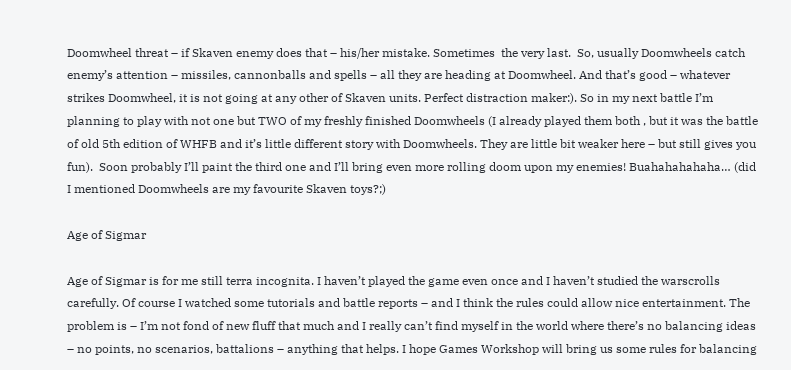Doomwheel threat – if Skaven enemy does that – his/her mistake. Sometimes  the very last.  So, usually Doomwheels catch enemy’s attention – missiles, cannonballs and spells – all they are heading at Doomwheel. And that’s good – whatever strikes Doomwheel, it is not going at any other of Skaven units. Perfect distraction maker:). So in my next battle I’m planning to play with not one but TWO of my freshly finished Doomwheels (I already played them both , but it was the battle of old 5th edition of WHFB and it’s little different story with Doomwheels. They are little bit weaker here – but still gives you fun).  Soon probably I’ll paint the third one and I’ll bring even more rolling doom upon my enemies! Buahahahahaha… (did I mentioned Doomwheels are my favourite Skaven toys?;)

Age of Sigmar

Age of Sigmar is for me still terra incognita. I haven’t played the game even once and I haven’t studied the warscrolls carefully. Of course I watched some tutorials and battle reports – and I think the rules could allow nice entertainment. The problem is – I’m not fond of new fluff that much and I really can’t find myself in the world where there’s no balancing ideas – no points, no scenarios, battalions – anything that helps. I hope Games Workshop will bring us some rules for balancing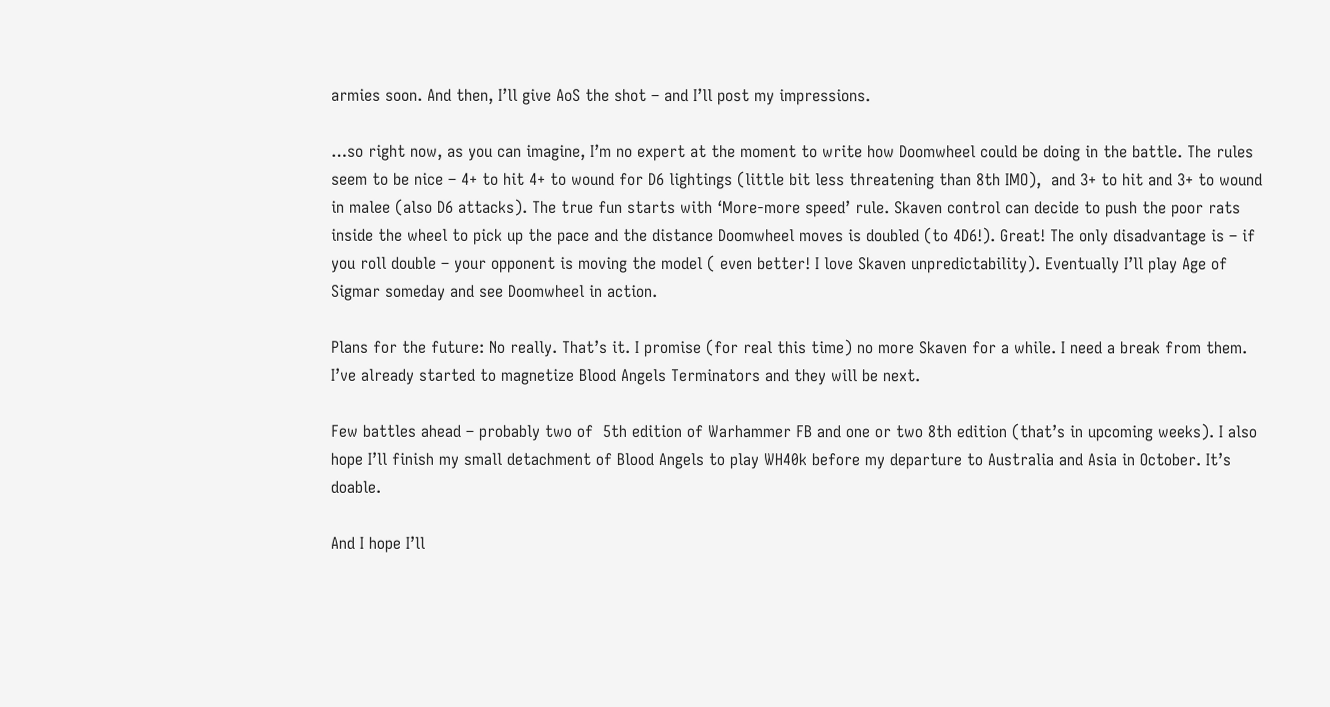armies soon. And then, I’ll give AoS the shot – and I’ll post my impressions.

…so right now, as you can imagine, I’m no expert at the moment to write how Doomwheel could be doing in the battle. The rules seem to be nice – 4+ to hit 4+ to wound for D6 lightings (little bit less threatening than 8th IMO),  and 3+ to hit and 3+ to wound in malee (also D6 attacks). The true fun starts with ‘More-more speed’ rule. Skaven control can decide to push the poor rats inside the wheel to pick up the pace and the distance Doomwheel moves is doubled (to 4D6!). Great! The only disadvantage is – if you roll double – your opponent is moving the model ( even better! I love Skaven unpredictability). Eventually I’ll play Age of Sigmar someday and see Doomwheel in action.

Plans for the future: No really. That’s it. I promise (for real this time) no more Skaven for a while. I need a break from them. I’ve already started to magnetize Blood Angels Terminators and they will be next.

Few battles ahead – probably two of  5th edition of Warhammer FB and one or two 8th edition (that’s in upcoming weeks). I also hope I’ll finish my small detachment of Blood Angels to play WH40k before my departure to Australia and Asia in October. It’s doable.

And I hope I’ll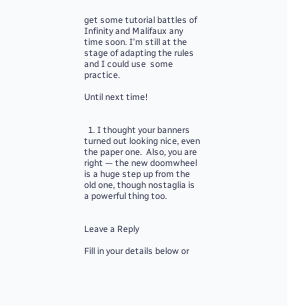get some tutorial battles of Infinity and Malifaux any time soon. I’m still at the stage of adapting the rules and I could use  some practice.

Until next time!


  1. I thought your banners turned out looking nice, even the paper one.  Also, you are right — the new doomwheel is a huge step up from the old one, though nostaglia is a powerful thing too.


Leave a Reply

Fill in your details below or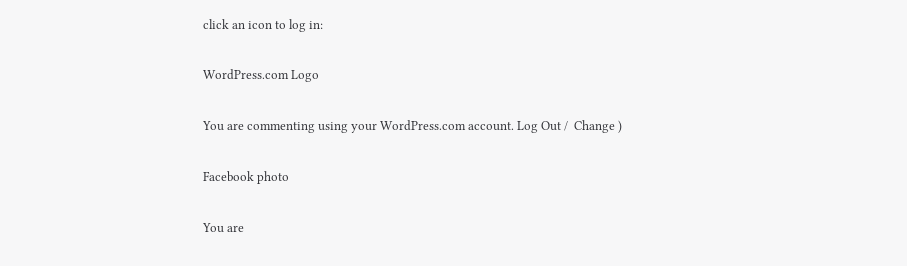click an icon to log in:

WordPress.com Logo

You are commenting using your WordPress.com account. Log Out /  Change )

Facebook photo

You are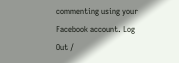commenting using your Facebook account. Log Out /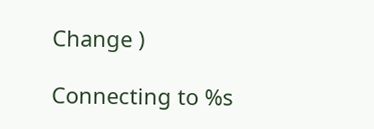Change )

Connecting to %s